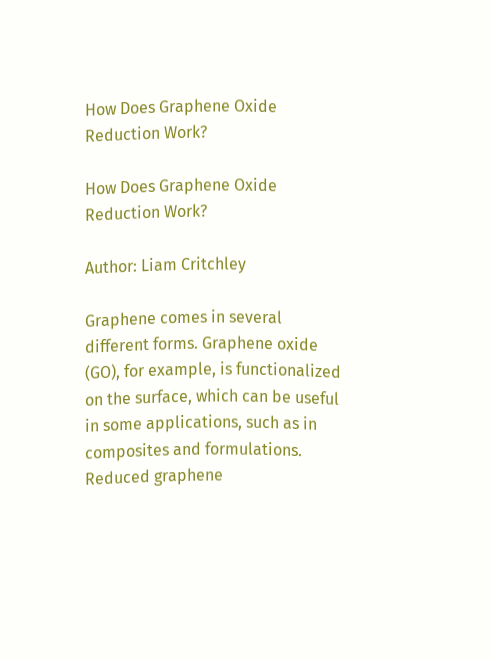How Does Graphene Oxide Reduction Work?

How Does Graphene Oxide Reduction Work?

Author: Liam Critchley

Graphene comes in several different forms. Graphene oxide (GO), for example, is functionalized on the surface, which can be useful in some applications, such as in composites and formulations. Reduced graphene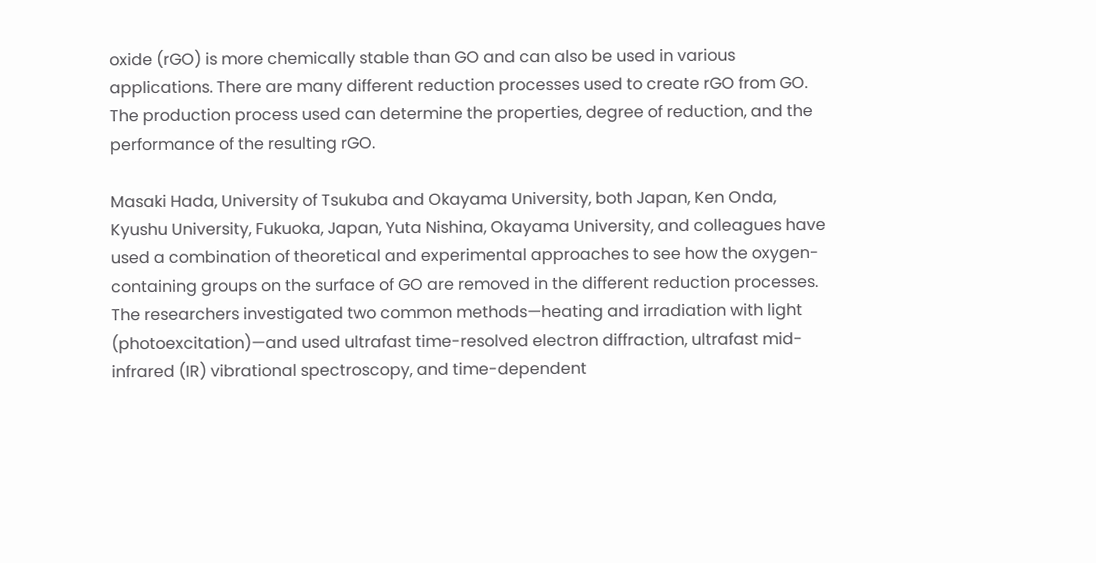oxide (rGO) is more chemically stable than GO and can also be used in various applications. There are many different reduction processes used to create rGO from GO. The production process used can determine the properties, degree of reduction, and the performance of the resulting rGO.

Masaki Hada, University of Tsukuba and Okayama University, both Japan, Ken Onda, Kyushu University, Fukuoka, Japan, Yuta Nishina, Okayama University, and colleagues have used a combination of theoretical and experimental approaches to see how the oxygen-containing groups on the surface of GO are removed in the different reduction processes. The researchers investigated two common methods—heating and irradiation with light (photoexcitation)—and used ultrafast time-resolved electron diffraction, ultrafast mid-infrared (IR) vibrational spectroscopy, and time-dependent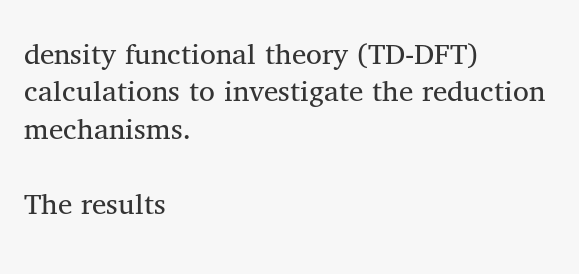density functional theory (TD-DFT) calculations to investigate the reduction mechanisms.

The results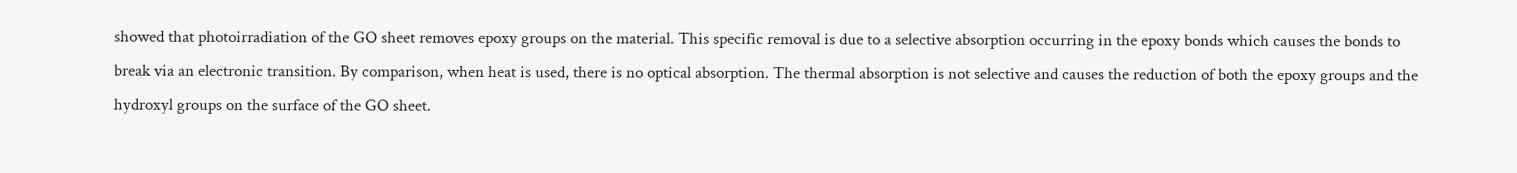showed that photoirradiation of the GO sheet removes epoxy groups on the material. This specific removal is due to a selective absorption occurring in the epoxy bonds which causes the bonds to break via an electronic transition. By comparison, when heat is used, there is no optical absorption. The thermal absorption is not selective and causes the reduction of both the epoxy groups and the hydroxyl groups on the surface of the GO sheet.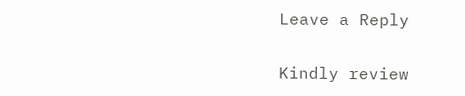Leave a Reply

Kindly review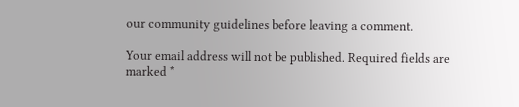our community guidelines before leaving a comment.

Your email address will not be published. Required fields are marked *